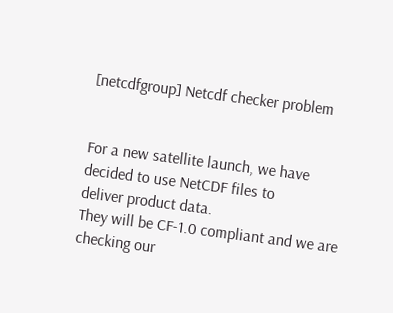[netcdfgroup] Netcdf checker problem


For a new satellite launch, we have decided to use NetCDF files to
deliver product data.
They will be CF-1.0 compliant and we are checking our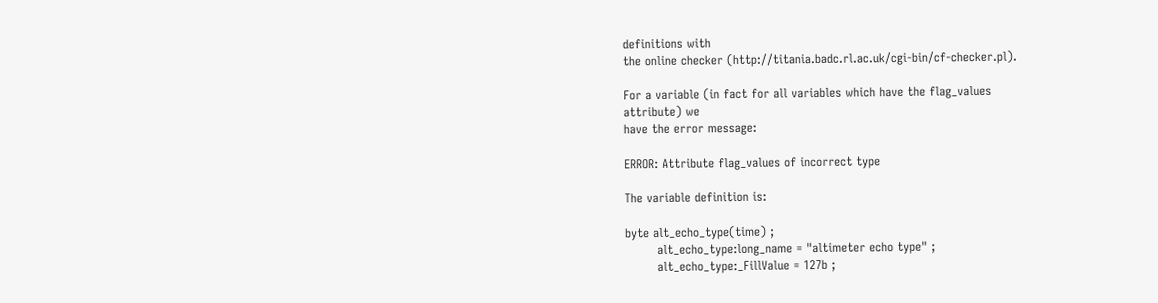definitions with
the online checker (http://titania.badc.rl.ac.uk/cgi-bin/cf-checker.pl).

For a variable (in fact for all variables which have the flag_values
attribute) we
have the error message:

ERROR: Attribute flag_values of incorrect type

The variable definition is:

byte alt_echo_type(time) ;
        alt_echo_type:long_name = "altimeter echo type" ;
        alt_echo_type:_FillValue = 127b ;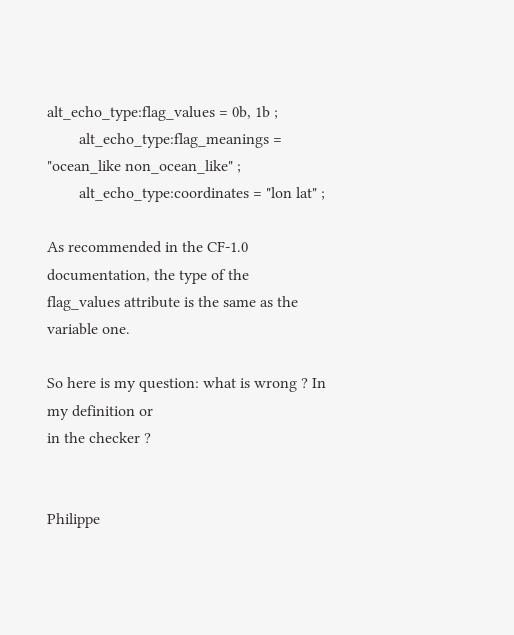alt_echo_type:flag_values = 0b, 1b ;
        alt_echo_type:flag_meanings = "ocean_like non_ocean_like" ;
        alt_echo_type:coordinates = "lon lat" ;

As recommended in the CF-1.0 documentation, the type of the
flag_values attribute is the same as the variable one.

So here is my question: what is wrong ? In my definition or
in the checker ?


Philippe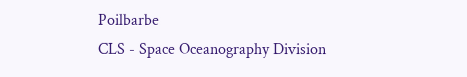Poilbarbe
CLS - Space Oceanography Division